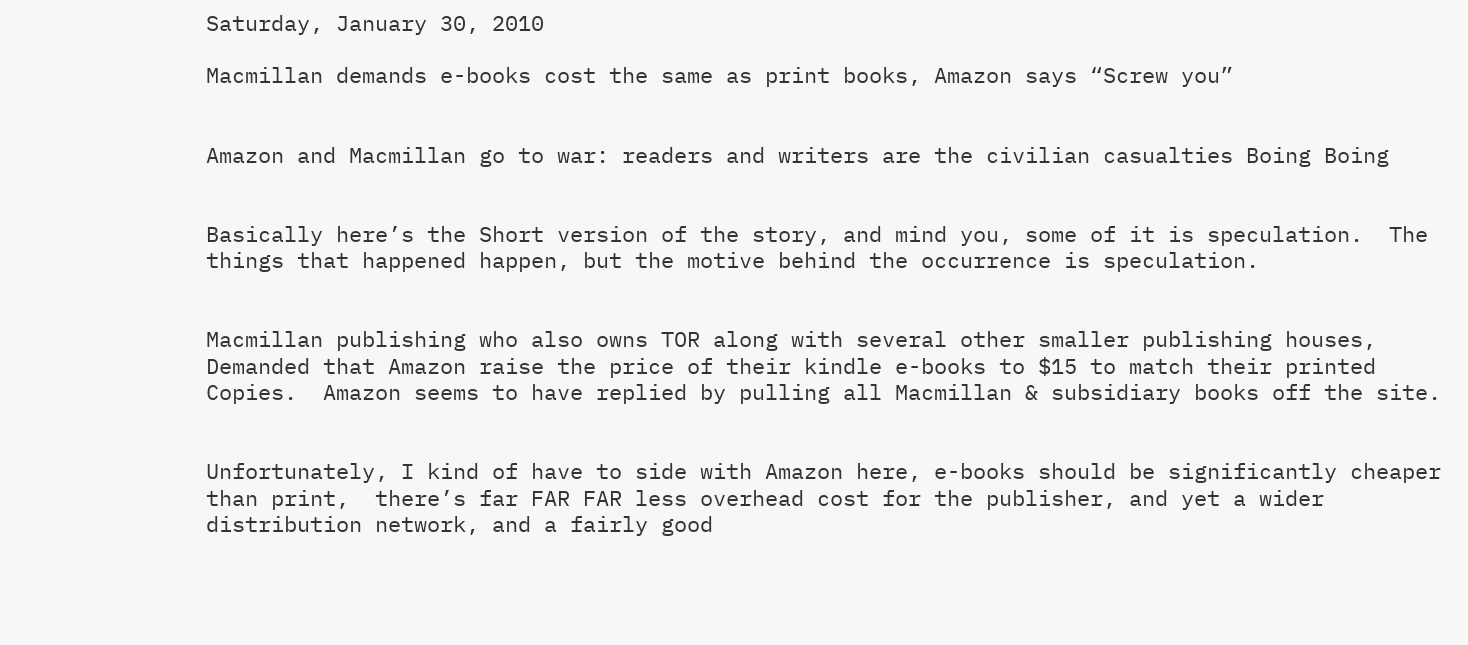Saturday, January 30, 2010

Macmillan demands e-books cost the same as print books, Amazon says “Screw you”


Amazon and Macmillan go to war: readers and writers are the civilian casualties Boing Boing


Basically here’s the Short version of the story, and mind you, some of it is speculation.  The things that happened happen, but the motive behind the occurrence is speculation.


Macmillan publishing who also owns TOR along with several other smaller publishing houses, Demanded that Amazon raise the price of their kindle e-books to $15 to match their printed Copies.  Amazon seems to have replied by pulling all Macmillan & subsidiary books off the site.


Unfortunately, I kind of have to side with Amazon here, e-books should be significantly cheaper than print,  there’s far FAR FAR less overhead cost for the publisher, and yet a wider distribution network, and a fairly good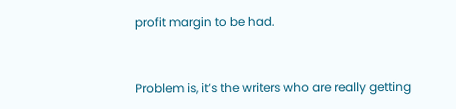profit margin to be had.


Problem is, it’s the writers who are really getting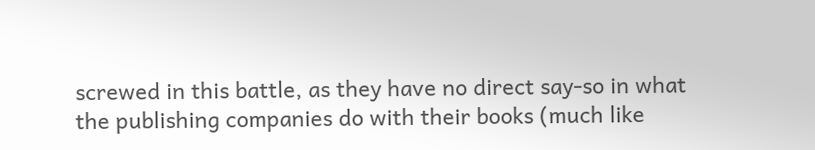screwed in this battle, as they have no direct say-so in what the publishing companies do with their books (much like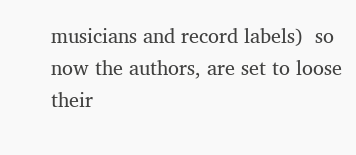musicians and record labels)  so now the authors, are set to loose their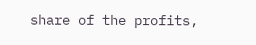share of the profits,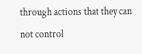through actions that they can not control